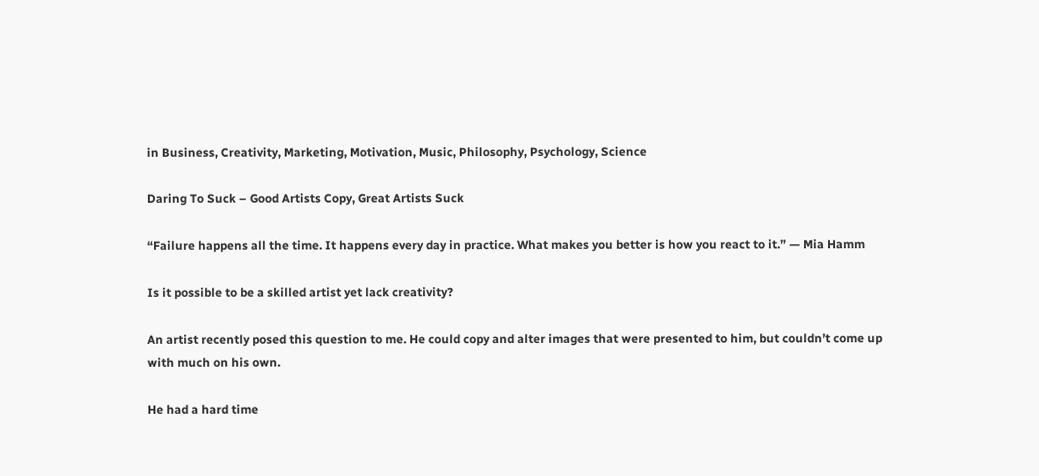in Business, Creativity, Marketing, Motivation, Music, Philosophy, Psychology, Science

Daring To Suck – Good Artists Copy, Great Artists Suck

“Failure happens all the time. It happens every day in practice. What makes you better is how you react to it.” — Mia Hamm

Is it possible to be a skilled artist yet lack creativity?

An artist recently posed this question to me. He could copy and alter images that were presented to him, but couldn’t come up with much on his own.

He had a hard time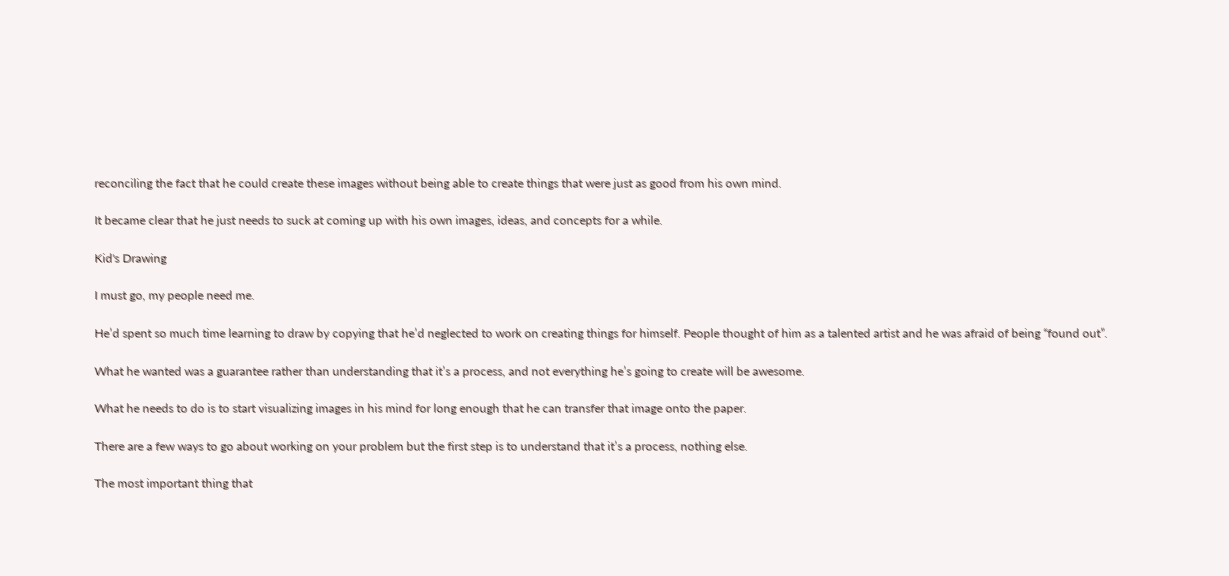reconciling the fact that he could create these images without being able to create things that were just as good from his own mind.

It became clear that he just needs to suck at coming up with his own images, ideas, and concepts for a while.

Kid's Drawing

I must go, my people need me.

He’d spent so much time learning to draw by copying that he’d neglected to work on creating things for himself. People thought of him as a talented artist and he was afraid of being “found out”.

What he wanted was a guarantee rather than understanding that it’s a process, and not everything he’s going to create will be awesome.

What he needs to do is to start visualizing images in his mind for long enough that he can transfer that image onto the paper.

There are a few ways to go about working on your problem but the first step is to understand that it’s a process, nothing else.

The most important thing that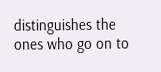distinguishes the ones who go on to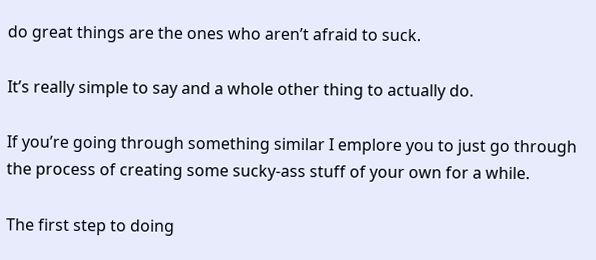do great things are the ones who aren’t afraid to suck.

It’s really simple to say and a whole other thing to actually do.

If you’re going through something similar I emplore you to just go through the process of creating some sucky-ass stuff of your own for a while.

The first step to doing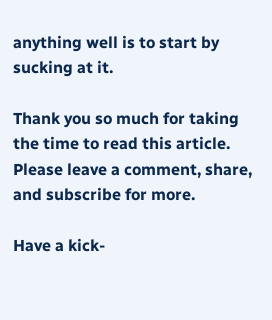anything well is to start by sucking at it.

Thank you so much for taking the time to read this article. Please leave a comment, share, and subscribe for more.

Have a kick-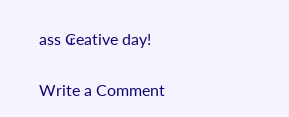ass ₢eative day!

Write a Comment